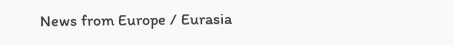News from Europe / Eurasia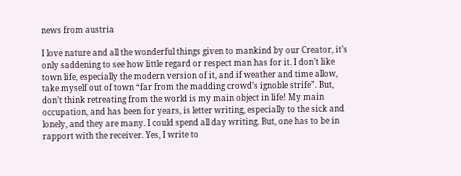news from austria

I love nature and all the wonderful things given to mankind by our Creator, it’s only saddening to see how little regard or respect man has for it. I don’t like town life, especially the modern version of it, and if weather and time allow, take myself out of town “far from the madding crowd’s ignoble strife”. But, don’t think retreating from the world is my main object in life! My main occupation, and has been for years, is letter writing, especially to the sick and lonely, and they are many. I could spend all day writing. But, one has to be in rapport with the receiver. Yes, I write to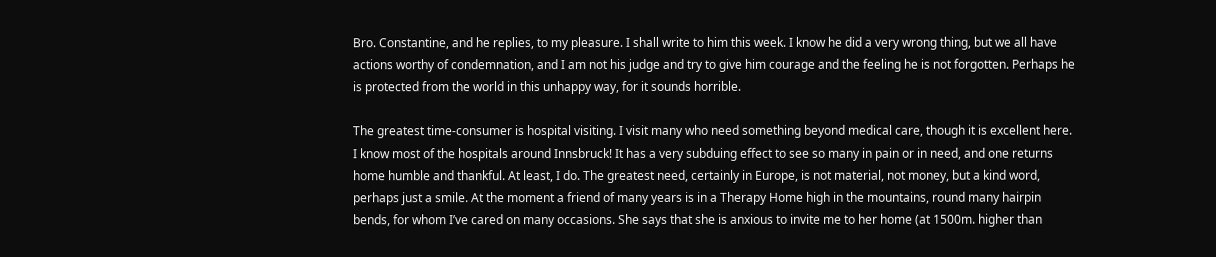Bro. Constantine, and he replies, to my pleasure. I shall write to him this week. I know he did a very wrong thing, but we all have actions worthy of condemnation, and I am not his judge and try to give him courage and the feeling he is not forgotten. Perhaps he is protected from the world in this unhappy way, for it sounds horrible.

The greatest time-consumer is hospital visiting. I visit many who need something beyond medical care, though it is excellent here. I know most of the hospitals around Innsbruck! It has a very subduing effect to see so many in pain or in need, and one returns home humble and thankful. At least, I do. The greatest need, certainly in Europe, is not material, not money, but a kind word, perhaps just a smile. At the moment a friend of many years is in a Therapy Home high in the mountains, round many hairpin bends, for whom I’ve cared on many occasions. She says that she is anxious to invite me to her home (at 1500m. higher than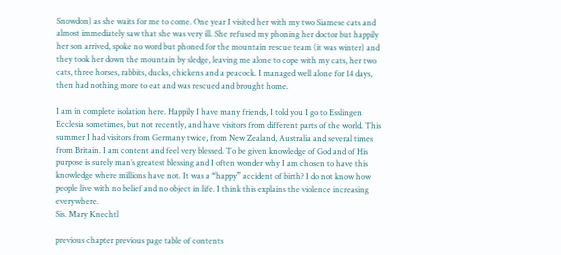Snowdon) as she waits for me to come. One year I visited her with my two Siamese cats and almost immediately saw that she was very ill. She refused my phoning her doctor but happily her son arrived, spoke no word but phoned for the mountain rescue team (it was winter) and they took her down the mountain by sledge, leaving me alone to cope with my cats, her two cats, three horses, rabbits, ducks, chickens and a peacock. I managed well alone for 14 days, then had nothing more to eat and was rescued and brought home.

I am in complete isolation here. Happily I have many friends, I told you I go to Esslingen Ecclesia sometimes, but not recently, and have visitors from different parts of the world. This summer I had visitors from Germany twice, from New Zealand, Australia and several times from Britain. I am content and feel very blessed. To be given knowledge of God and of His purpose is surely man’s greatest blessing and I often wonder why I am chosen to have this knowledge where millions have not. It was a “happy” accident of birth? I do not know how people live with no belief and no object in life. I think this explains the violence increasing everywhere.
Sis. Mary Knechtl

previous chapter previous page table of contents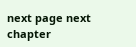next page next chapter